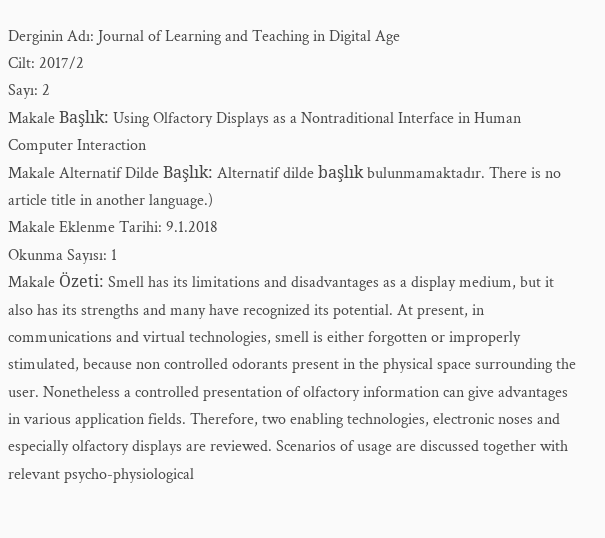Derginin Adı: Journal of Learning and Teaching in Digital Age
Cilt: 2017/2
Sayı: 2
Makale Başlık: Using Olfactory Displays as a Nontraditional Interface in Human Computer Interaction
Makale Alternatif Dilde Başlık: Alternatif dilde başlık bulunmamaktadır. There is no article title in another language.)
Makale Eklenme Tarihi: 9.1.2018
Okunma Sayısı: 1
Makale Özeti: Smell has its limitations and disadvantages as a display medium, but it also has its strengths and many have recognized its potential. At present, in communications and virtual technologies, smell is either forgotten or improperly stimulated, because non controlled odorants present in the physical space surrounding the user. Nonetheless a controlled presentation of olfactory information can give advantages in various application fields. Therefore, two enabling technologies, electronic noses and especially olfactory displays are reviewed. Scenarios of usage are discussed together with relevant psycho-physiological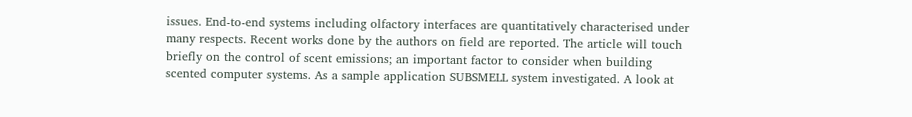issues. End-to-end systems including olfactory interfaces are quantitatively characterised under many respects. Recent works done by the authors on field are reported. The article will touch briefly on the control of scent emissions; an important factor to consider when building scented computer systems. As a sample application SUBSMELL system investigated. A look at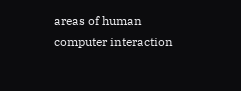areas of human computer interaction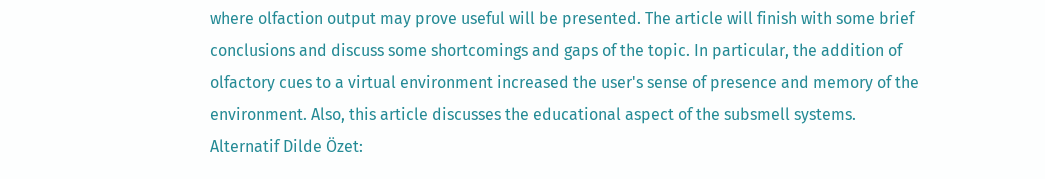where olfaction output may prove useful will be presented. The article will finish with some brief conclusions and discuss some shortcomings and gaps of the topic. In particular, the addition of olfactory cues to a virtual environment increased the user's sense of presence and memory of the environment. Also, this article discusses the educational aspect of the subsmell systems.
Alternatif Dilde Özet: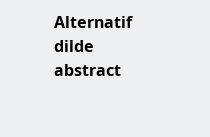Alternatif dilde abstract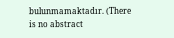bulunmamaktadır. (There is no abstract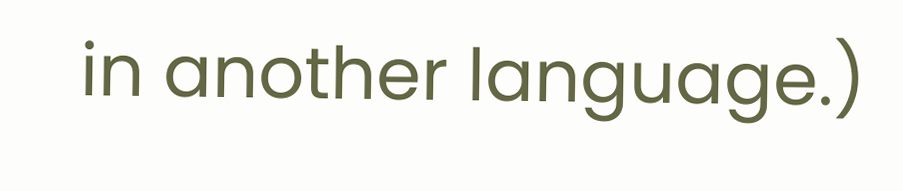in another language.)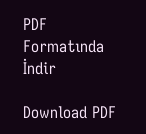PDF Formatında İndir

Download PDF